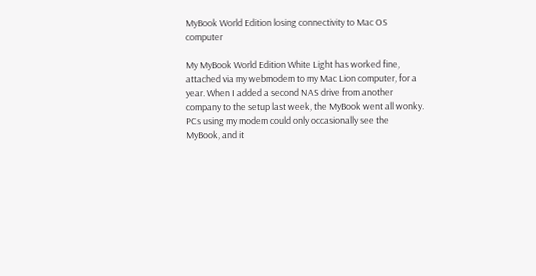MyBook World Edition losing connectivity to Mac OS computer

My MyBook World Edition White Light has worked fine, attached via my webmodem to my Mac Lion computer, for a year. When I added a second NAS drive from another company to the setup last week, the MyBook went all wonky. PCs using my modem could only occasionally see the MyBook, and it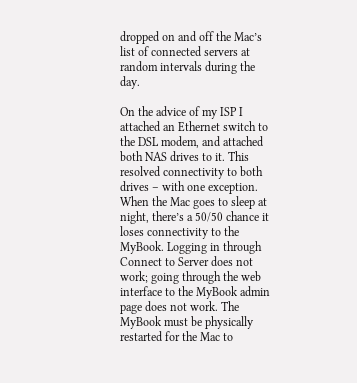dropped on and off the Mac’s list of connected servers at random intervals during the day.

On the advice of my ISP I attached an Ethernet switch to the DSL modem, and attached both NAS drives to it. This resolved connectivity to both drives – with one exception. When the Mac goes to sleep at night, there’s a 50/50 chance it loses connectivity to the MyBook. Logging in through Connect to Server does not work; going through the web interface to the MyBook admin page does not work. The MyBook must be physically restarted for the Mac to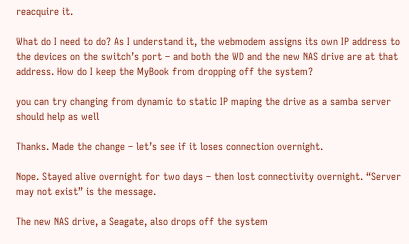reacquire it.

What do I need to do? As I understand it, the webmodem assigns its own IP address to the devices on the switch’s port – and both the WD and the new NAS drive are at that address. How do I keep the MyBook from dropping off the system?

you can try changing from dynamic to static IP maping the drive as a samba server should help as well

Thanks. Made the change – let’s see if it loses connection overnight.

Nope. Stayed alive overnight for two days – then lost connectivity overnight. “Server may not exist” is the message.

The new NAS drive, a Seagate, also drops off the system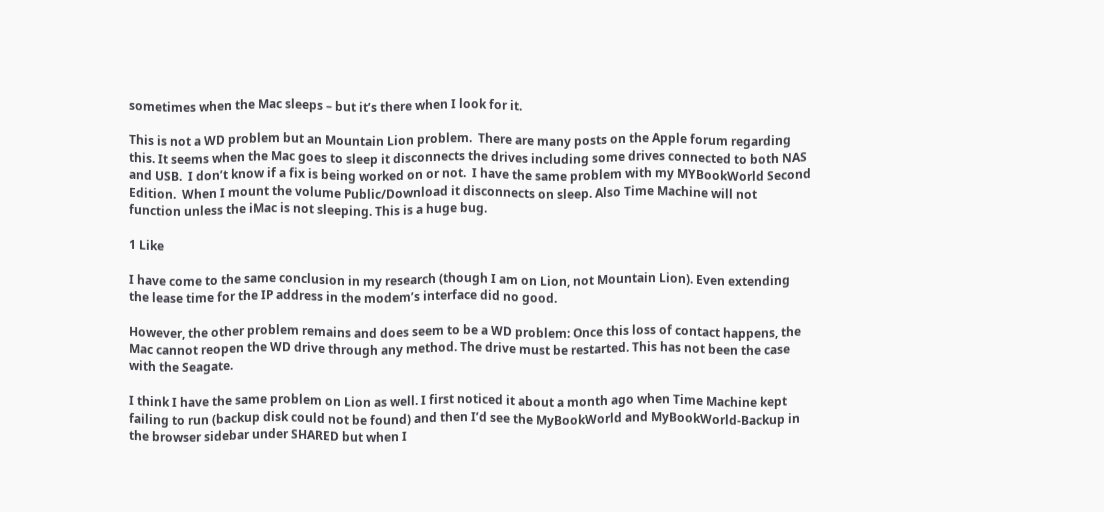sometimes when the Mac sleeps – but it’s there when I look for it.

This is not a WD problem but an Mountain Lion problem.  There are many posts on the Apple forum regarding this. It seems when the Mac goes to sleep it disconnects the drives including some drives connected to both NAS and USB.  I don’t know if a fix is being worked on or not.  I have the same problem with my MYBookWorld Second Edition.  When I mount the volume Public/Download it disconnects on sleep. Also Time Machine will not function unless the iMac is not sleeping. This is a huge bug.

1 Like

I have come to the same conclusion in my research (though I am on Lion, not Mountain Lion). Even extending the lease time for the IP address in the modem’s interface did no good.

However, the other problem remains and does seem to be a WD problem: Once this loss of contact happens, the Mac cannot reopen the WD drive through any method. The drive must be restarted. This has not been the case with the Seagate.

I think I have the same problem on Lion as well. I first noticed it about a month ago when Time Machine kept failing to run (backup disk could not be found) and then I’d see the MyBookWorld and MyBookWorld-Backup in the browser sidebar under SHARED but when I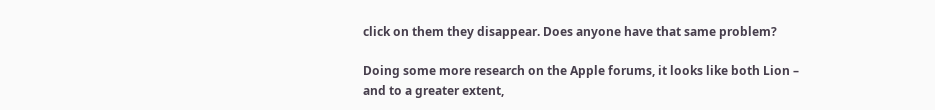click on them they disappear. Does anyone have that same problem?

Doing some more research on the Apple forums, it looks like both Lion – and to a greater extent,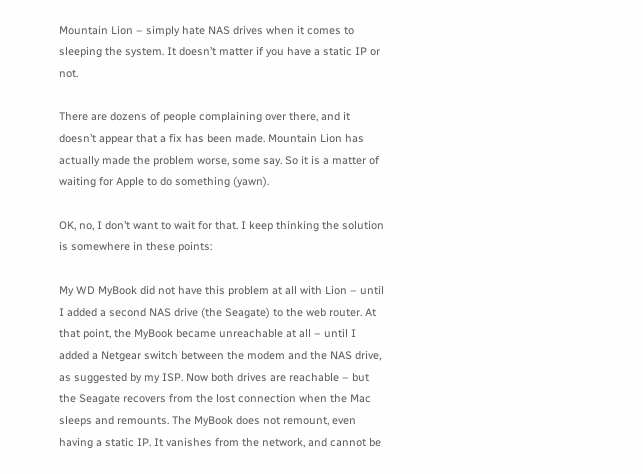Mountain Lion – simply hate NAS drives when it comes to sleeping the system. It doesn’t matter if you have a static IP or not.

There are dozens of people complaining over there, and it doesn’t appear that a fix has been made. Mountain Lion has actually made the problem worse, some say. So it is a matter of waiting for Apple to do something (yawn).

OK, no, I don’t want to wait for that. I keep thinking the solution is somewhere in these points:

My WD MyBook did not have this problem at all with Lion – until I added a second NAS drive (the Seagate) to the web router. At that point, the MyBook became unreachable at all – until I added a Netgear switch between the modem and the NAS drive, as suggested by my ISP. Now both drives are reachable – but the Seagate recovers from the lost connection when the Mac sleeps and remounts. The MyBook does not remount, even having a static IP. It vanishes from the network, and cannot be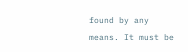found by any means. It must be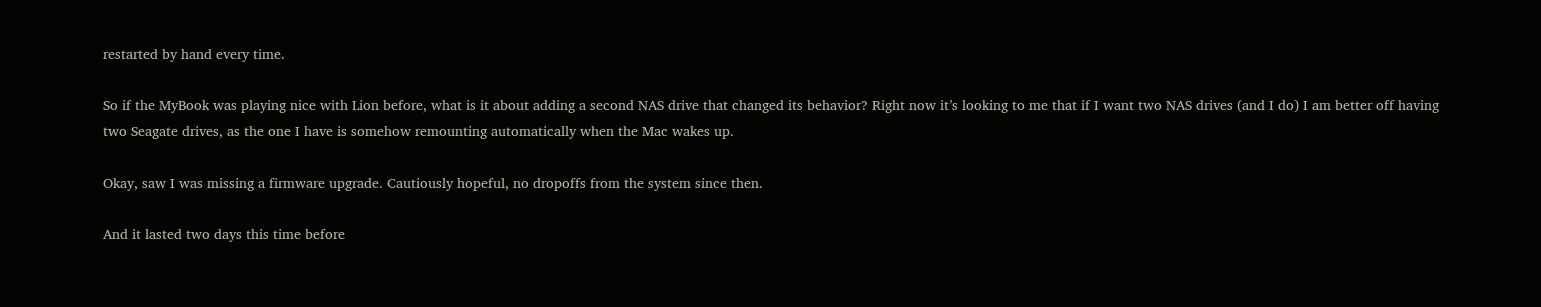restarted by hand every time.

So if the MyBook was playing nice with Lion before, what is it about adding a second NAS drive that changed its behavior? Right now it’s looking to me that if I want two NAS drives (and I do) I am better off having two Seagate drives, as the one I have is somehow remounting automatically when the Mac wakes up.

Okay, saw I was missing a firmware upgrade. Cautiously hopeful, no dropoffs from the system since then.

And it lasted two days this time before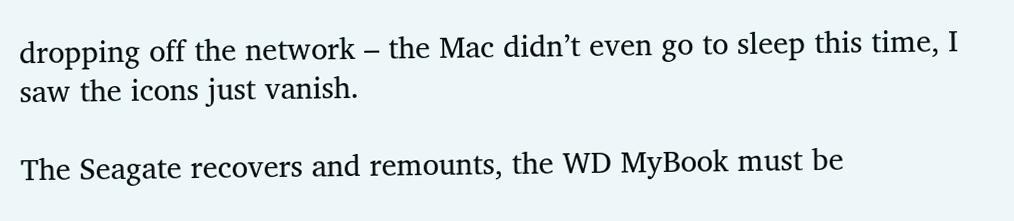dropping off the network – the Mac didn’t even go to sleep this time, I saw the icons just vanish.

The Seagate recovers and remounts, the WD MyBook must be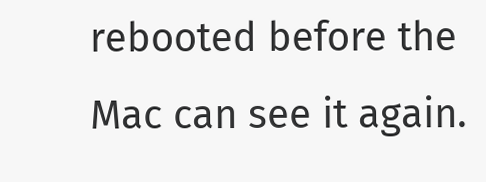rebooted before the Mac can see it again.